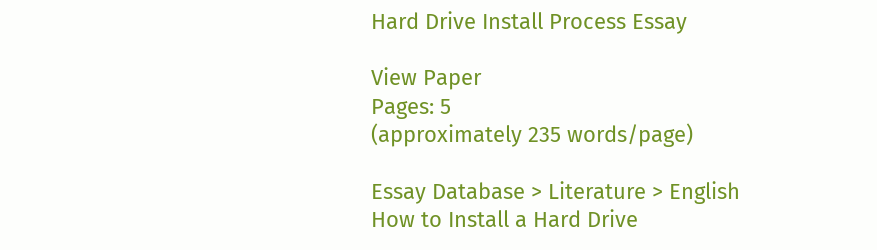Hard Drive Install Process Essay

View Paper
Pages: 5
(approximately 235 words/page)

Essay Database > Literature > English
How to Install a Hard Drive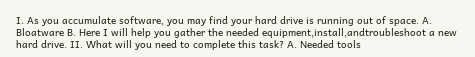I. As you accumulate software, you may find your hard drive is running out of space. A. Bloatware B. Here I will help you gather the needed equipment,install,andtroubleshoot a new hard drive. II. What will you need to complete this task? A. Needed tools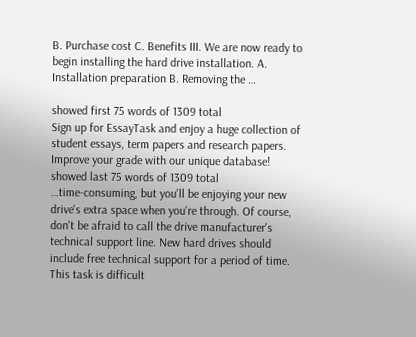B. Purchase cost C. Benefits III. We are now ready to begin installing the hard drive installation. A. Installation preparation B. Removing the …

showed first 75 words of 1309 total
Sign up for EssayTask and enjoy a huge collection of student essays, term papers and research papers. Improve your grade with our unique database!
showed last 75 words of 1309 total
…time-consuming, but you'll be enjoying your new drive's extra space when you're through. Of course, don't be afraid to call the drive manufacturer's technical support line. New hard drives should include free technical support for a period of time. This task is difficult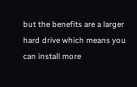but the benefits are a larger hard drive which means you can install more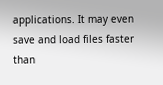applications. It may even save and load files faster than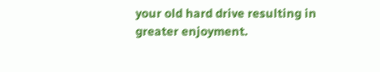your old hard drive resulting in greater enjoyment.